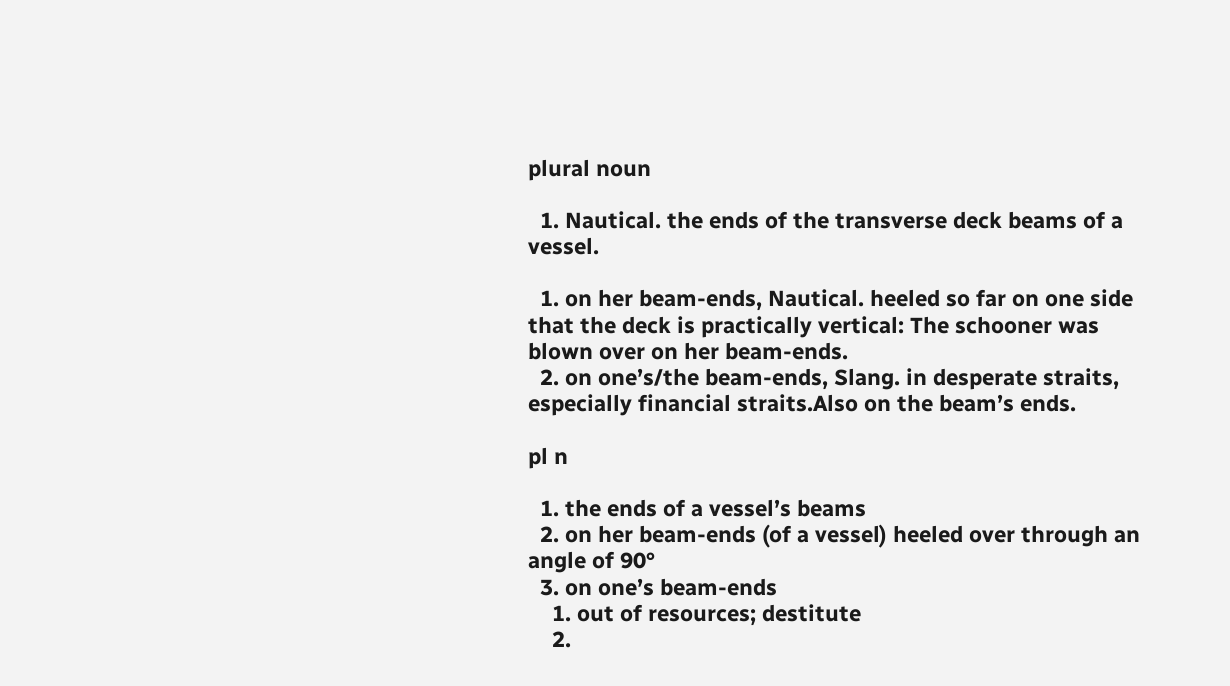plural noun

  1. Nautical. the ends of the transverse deck beams of a vessel.

  1. on her beam-ends, Nautical. heeled so far on one side that the deck is practically vertical: The schooner was blown over on her beam-ends.
  2. on one’s/the beam-ends, Slang. in desperate straits, especially financial straits.Also on the beam’s ends.

pl n

  1. the ends of a vessel’s beams
  2. on her beam-ends (of a vessel) heeled over through an angle of 90°
  3. on one’s beam-ends
    1. out of resources; destitute
    2.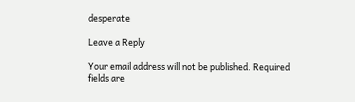desperate

Leave a Reply

Your email address will not be published. Required fields are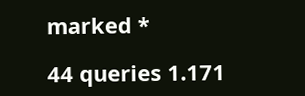marked *

44 queries 1.171